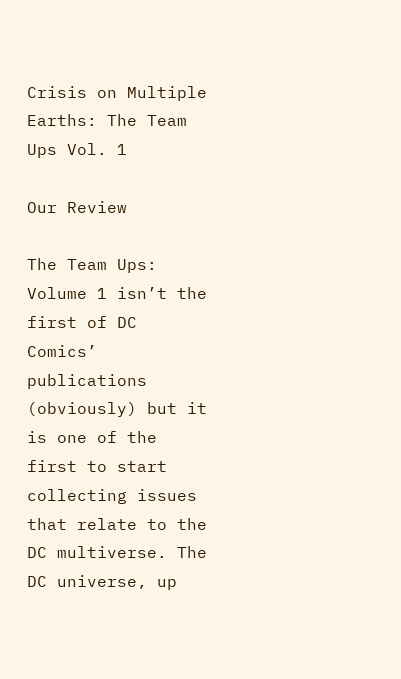Crisis on Multiple Earths: The Team Ups Vol. 1

Our Review

The Team Ups: Volume 1 isn’t the first of DC Comics’ publications (obviously) but it is one of the first to start collecting issues that relate to the DC multiverse. The DC universe, up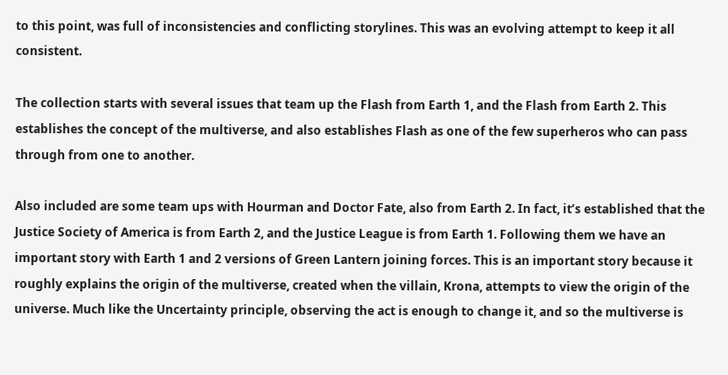to this point, was full of inconsistencies and conflicting storylines. This was an evolving attempt to keep it all consistent.

The collection starts with several issues that team up the Flash from Earth 1, and the Flash from Earth 2. This establishes the concept of the multiverse, and also establishes Flash as one of the few superheros who can pass through from one to another.

Also included are some team ups with Hourman and Doctor Fate, also from Earth 2. In fact, it’s established that the Justice Society of America is from Earth 2, and the Justice League is from Earth 1. Following them we have an important story with Earth 1 and 2 versions of Green Lantern joining forces. This is an important story because it roughly explains the origin of the multiverse, created when the villain, Krona, attempts to view the origin of the universe. Much like the Uncertainty principle, observing the act is enough to change it, and so the multiverse is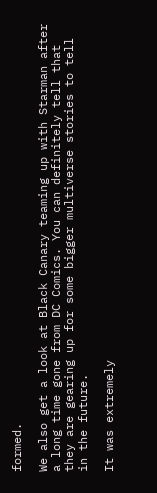formed.

We also get a look at Black Canary teaming up with Starman after a long time gone from DC Comics. You can definitely tell that they are gearing up for some bigger multiverse stories to tell in the future.

It was extremely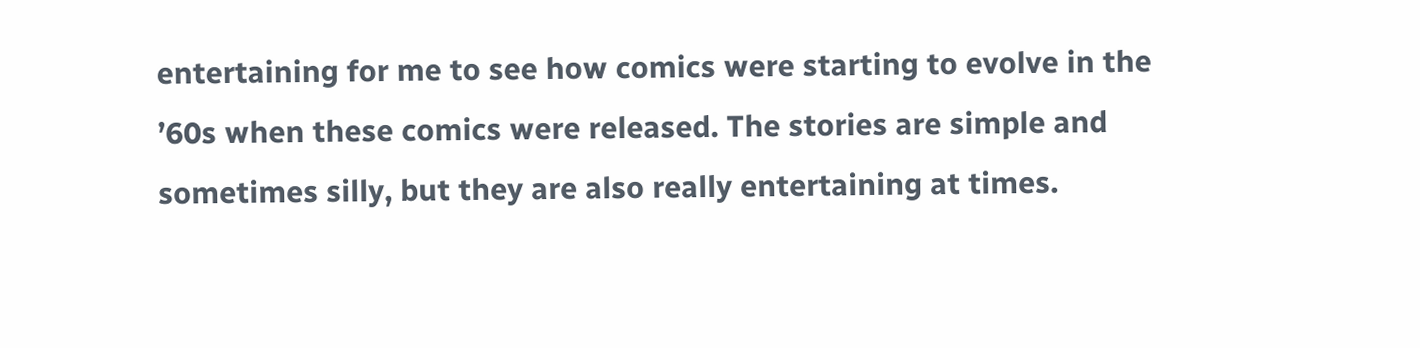entertaining for me to see how comics were starting to evolve in the ’60s when these comics were released. The stories are simple and sometimes silly, but they are also really entertaining at times.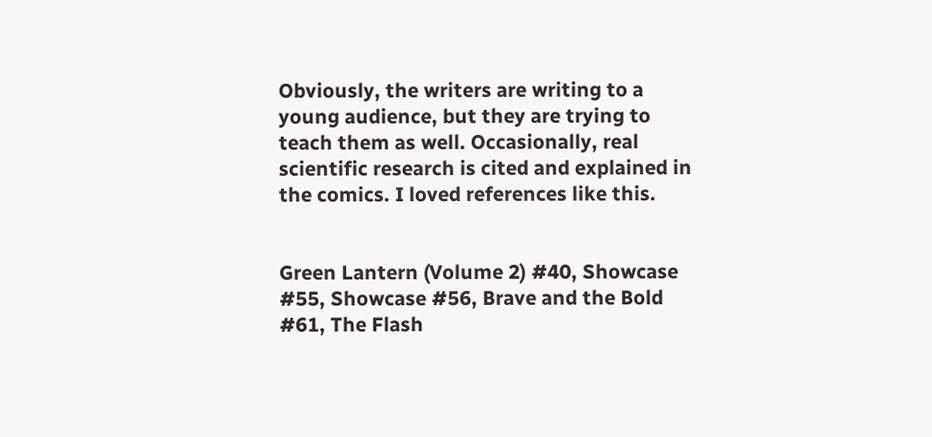Obviously, the writers are writing to a young audience, but they are trying to teach them as well. Occasionally, real scientific research is cited and explained in the comics. I loved references like this.


Green Lantern (Volume 2) #40, Showcase #55, Showcase #56, Brave and the Bold #61, The Flash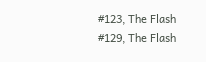#123, The Flash #129, The Flash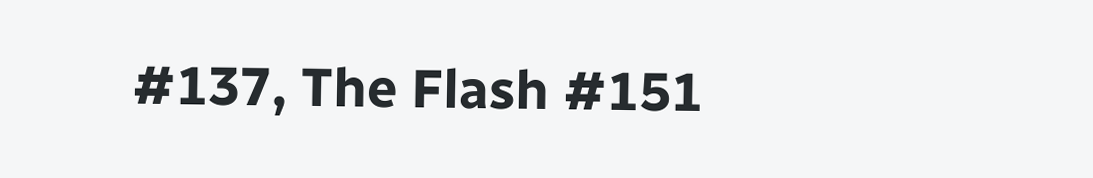#137, The Flash #151